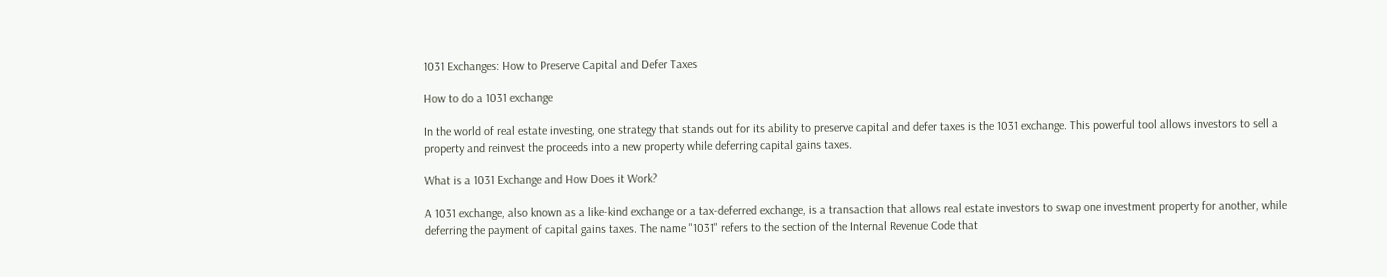1031 Exchanges: How to Preserve Capital and Defer Taxes

How to do a 1031 exchange

In the world of real estate investing, one strategy that stands out for its ability to preserve capital and defer taxes is the 1031 exchange. This powerful tool allows investors to sell a property and reinvest the proceeds into a new property while deferring capital gains taxes.

What is a 1031 Exchange and How Does it Work?

A 1031 exchange, also known as a like-kind exchange or a tax-deferred exchange, is a transaction that allows real estate investors to swap one investment property for another, while deferring the payment of capital gains taxes. The name "1031" refers to the section of the Internal Revenue Code that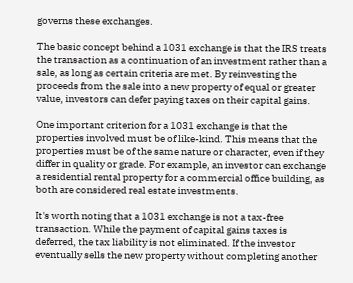governs these exchanges.

The basic concept behind a 1031 exchange is that the IRS treats the transaction as a continuation of an investment rather than a sale, as long as certain criteria are met. By reinvesting the proceeds from the sale into a new property of equal or greater value, investors can defer paying taxes on their capital gains.

One important criterion for a 1031 exchange is that the properties involved must be of like-kind. This means that the properties must be of the same nature or character, even if they differ in quality or grade. For example, an investor can exchange a residential rental property for a commercial office building, as both are considered real estate investments.

It's worth noting that a 1031 exchange is not a tax-free transaction. While the payment of capital gains taxes is deferred, the tax liability is not eliminated. If the investor eventually sells the new property without completing another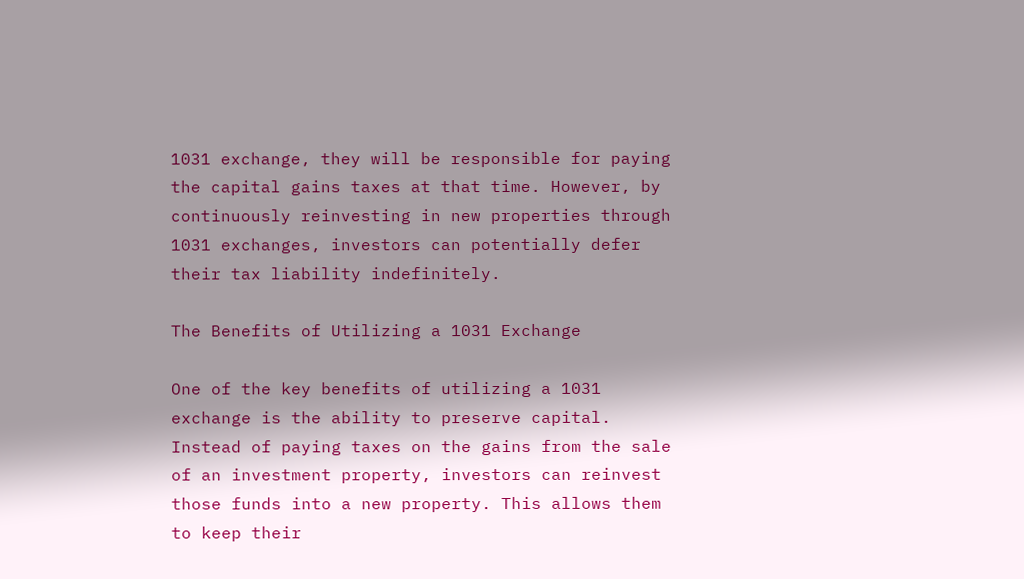1031 exchange, they will be responsible for paying the capital gains taxes at that time. However, by continuously reinvesting in new properties through 1031 exchanges, investors can potentially defer their tax liability indefinitely.

The Benefits of Utilizing a 1031 Exchange

One of the key benefits of utilizing a 1031 exchange is the ability to preserve capital. Instead of paying taxes on the gains from the sale of an investment property, investors can reinvest those funds into a new property. This allows them to keep their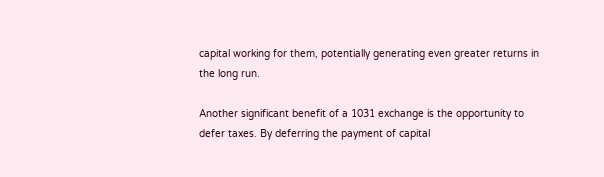capital working for them, potentially generating even greater returns in the long run.

Another significant benefit of a 1031 exchange is the opportunity to defer taxes. By deferring the payment of capital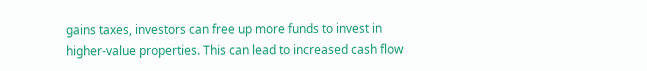gains taxes, investors can free up more funds to invest in higher-value properties. This can lead to increased cash flow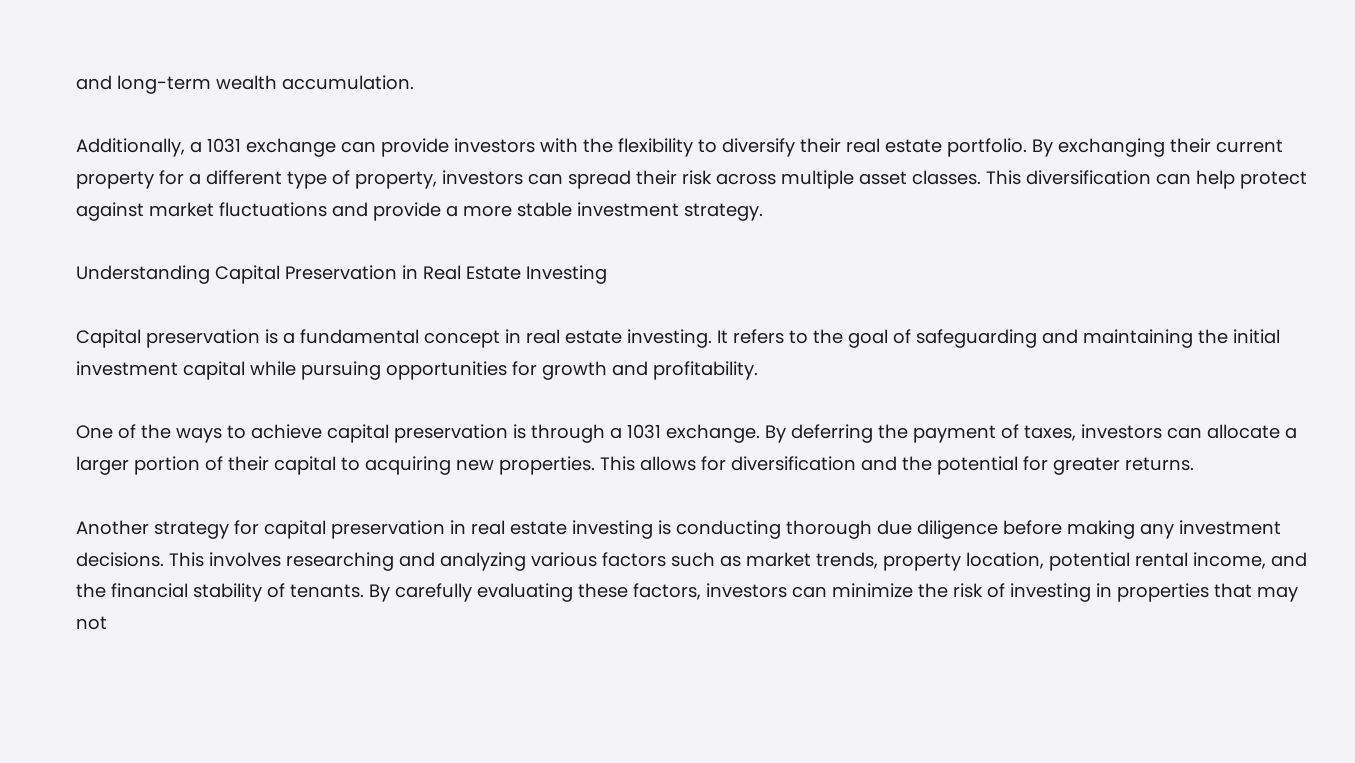and long-term wealth accumulation.

Additionally, a 1031 exchange can provide investors with the flexibility to diversify their real estate portfolio. By exchanging their current property for a different type of property, investors can spread their risk across multiple asset classes. This diversification can help protect against market fluctuations and provide a more stable investment strategy.

Understanding Capital Preservation in Real Estate Investing

Capital preservation is a fundamental concept in real estate investing. It refers to the goal of safeguarding and maintaining the initial investment capital while pursuing opportunities for growth and profitability.

One of the ways to achieve capital preservation is through a 1031 exchange. By deferring the payment of taxes, investors can allocate a larger portion of their capital to acquiring new properties. This allows for diversification and the potential for greater returns.

Another strategy for capital preservation in real estate investing is conducting thorough due diligence before making any investment decisions. This involves researching and analyzing various factors such as market trends, property location, potential rental income, and the financial stability of tenants. By carefully evaluating these factors, investors can minimize the risk of investing in properties that may not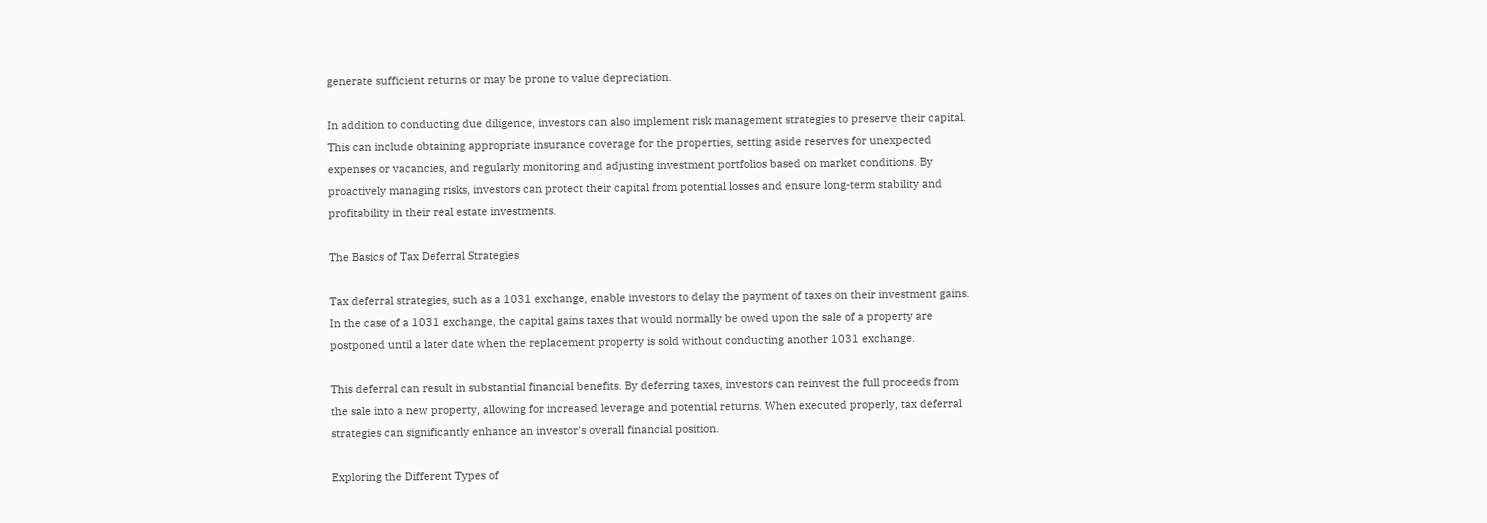generate sufficient returns or may be prone to value depreciation.

In addition to conducting due diligence, investors can also implement risk management strategies to preserve their capital. This can include obtaining appropriate insurance coverage for the properties, setting aside reserves for unexpected expenses or vacancies, and regularly monitoring and adjusting investment portfolios based on market conditions. By proactively managing risks, investors can protect their capital from potential losses and ensure long-term stability and profitability in their real estate investments.

The Basics of Tax Deferral Strategies

Tax deferral strategies, such as a 1031 exchange, enable investors to delay the payment of taxes on their investment gains. In the case of a 1031 exchange, the capital gains taxes that would normally be owed upon the sale of a property are postponed until a later date when the replacement property is sold without conducting another 1031 exchange.

This deferral can result in substantial financial benefits. By deferring taxes, investors can reinvest the full proceeds from the sale into a new property, allowing for increased leverage and potential returns. When executed properly, tax deferral strategies can significantly enhance an investor's overall financial position.

Exploring the Different Types of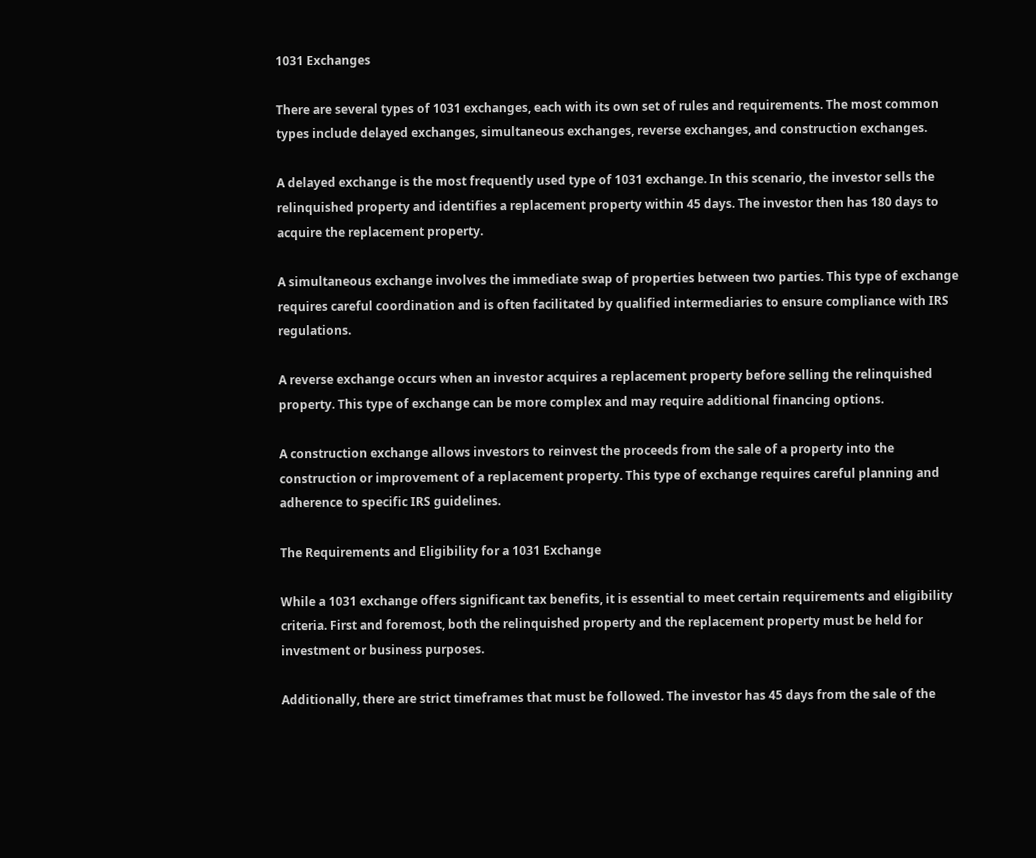1031 Exchanges

There are several types of 1031 exchanges, each with its own set of rules and requirements. The most common types include delayed exchanges, simultaneous exchanges, reverse exchanges, and construction exchanges.

A delayed exchange is the most frequently used type of 1031 exchange. In this scenario, the investor sells the relinquished property and identifies a replacement property within 45 days. The investor then has 180 days to acquire the replacement property.

A simultaneous exchange involves the immediate swap of properties between two parties. This type of exchange requires careful coordination and is often facilitated by qualified intermediaries to ensure compliance with IRS regulations.

A reverse exchange occurs when an investor acquires a replacement property before selling the relinquished property. This type of exchange can be more complex and may require additional financing options.

A construction exchange allows investors to reinvest the proceeds from the sale of a property into the construction or improvement of a replacement property. This type of exchange requires careful planning and adherence to specific IRS guidelines.

The Requirements and Eligibility for a 1031 Exchange

While a 1031 exchange offers significant tax benefits, it is essential to meet certain requirements and eligibility criteria. First and foremost, both the relinquished property and the replacement property must be held for investment or business purposes.

Additionally, there are strict timeframes that must be followed. The investor has 45 days from the sale of the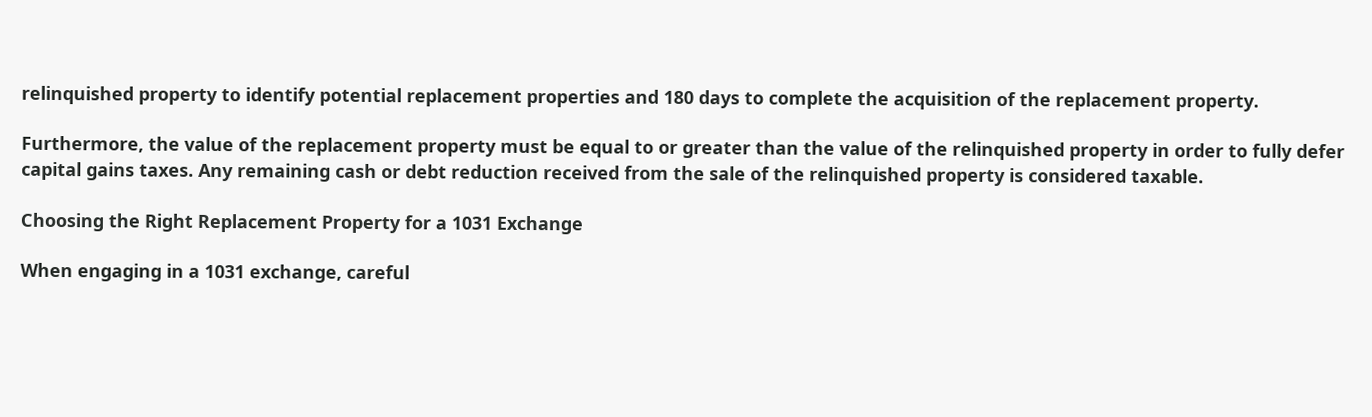relinquished property to identify potential replacement properties and 180 days to complete the acquisition of the replacement property.

Furthermore, the value of the replacement property must be equal to or greater than the value of the relinquished property in order to fully defer capital gains taxes. Any remaining cash or debt reduction received from the sale of the relinquished property is considered taxable.

Choosing the Right Replacement Property for a 1031 Exchange

When engaging in a 1031 exchange, careful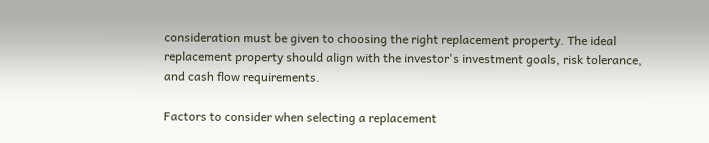consideration must be given to choosing the right replacement property. The ideal replacement property should align with the investor's investment goals, risk tolerance, and cash flow requirements.

Factors to consider when selecting a replacement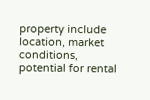property include location, market conditions, potential for rental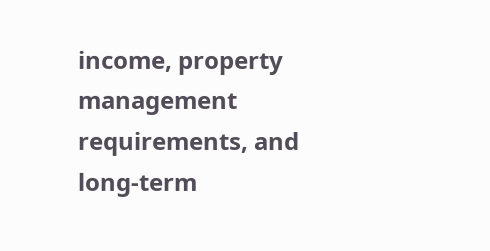income, property management requirements, and long-term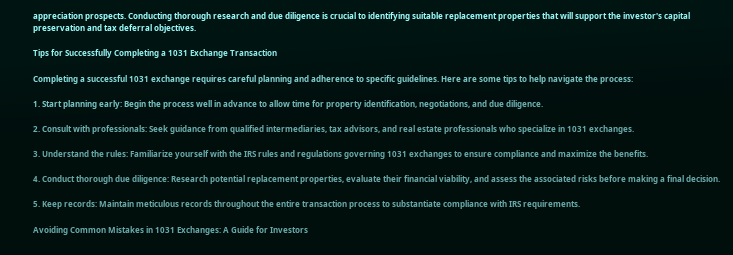appreciation prospects. Conducting thorough research and due diligence is crucial to identifying suitable replacement properties that will support the investor's capital preservation and tax deferral objectives.

Tips for Successfully Completing a 1031 Exchange Transaction

Completing a successful 1031 exchange requires careful planning and adherence to specific guidelines. Here are some tips to help navigate the process:

1. Start planning early: Begin the process well in advance to allow time for property identification, negotiations, and due diligence.

2. Consult with professionals: Seek guidance from qualified intermediaries, tax advisors, and real estate professionals who specialize in 1031 exchanges.

3. Understand the rules: Familiarize yourself with the IRS rules and regulations governing 1031 exchanges to ensure compliance and maximize the benefits.

4. Conduct thorough due diligence: Research potential replacement properties, evaluate their financial viability, and assess the associated risks before making a final decision.

5. Keep records: Maintain meticulous records throughout the entire transaction process to substantiate compliance with IRS requirements.

Avoiding Common Mistakes in 1031 Exchanges: A Guide for Investors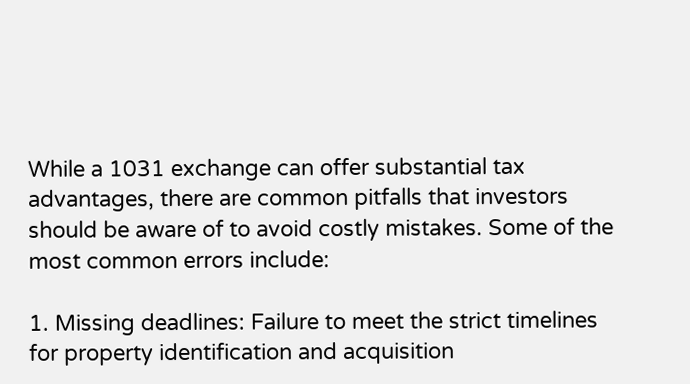While a 1031 exchange can offer substantial tax advantages, there are common pitfalls that investors should be aware of to avoid costly mistakes. Some of the most common errors include:

1. Missing deadlines: Failure to meet the strict timelines for property identification and acquisition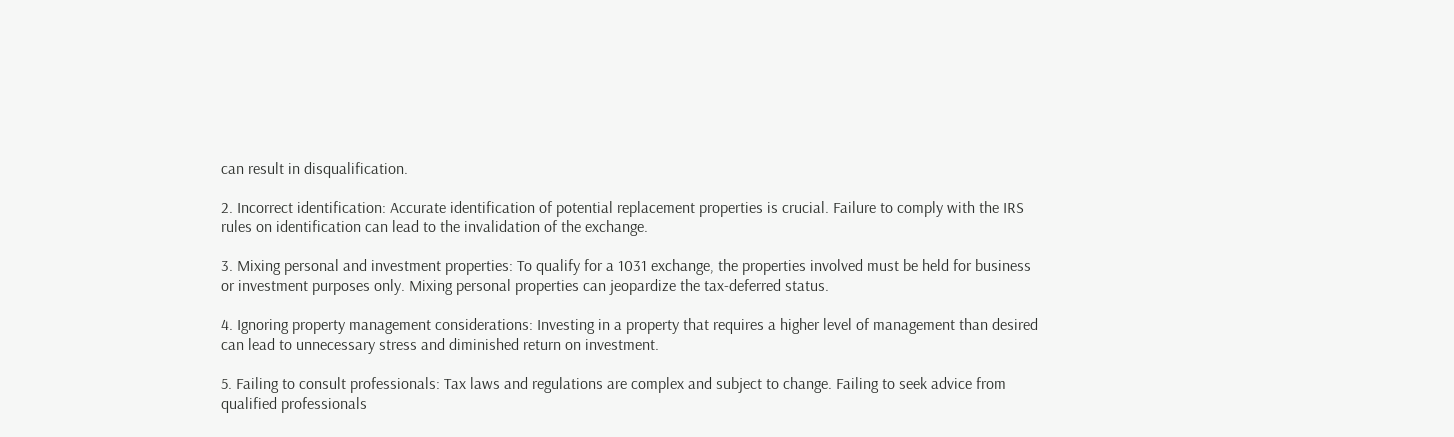can result in disqualification.

2. Incorrect identification: Accurate identification of potential replacement properties is crucial. Failure to comply with the IRS rules on identification can lead to the invalidation of the exchange.

3. Mixing personal and investment properties: To qualify for a 1031 exchange, the properties involved must be held for business or investment purposes only. Mixing personal properties can jeopardize the tax-deferred status.

4. Ignoring property management considerations: Investing in a property that requires a higher level of management than desired can lead to unnecessary stress and diminished return on investment.

5. Failing to consult professionals: Tax laws and regulations are complex and subject to change. Failing to seek advice from qualified professionals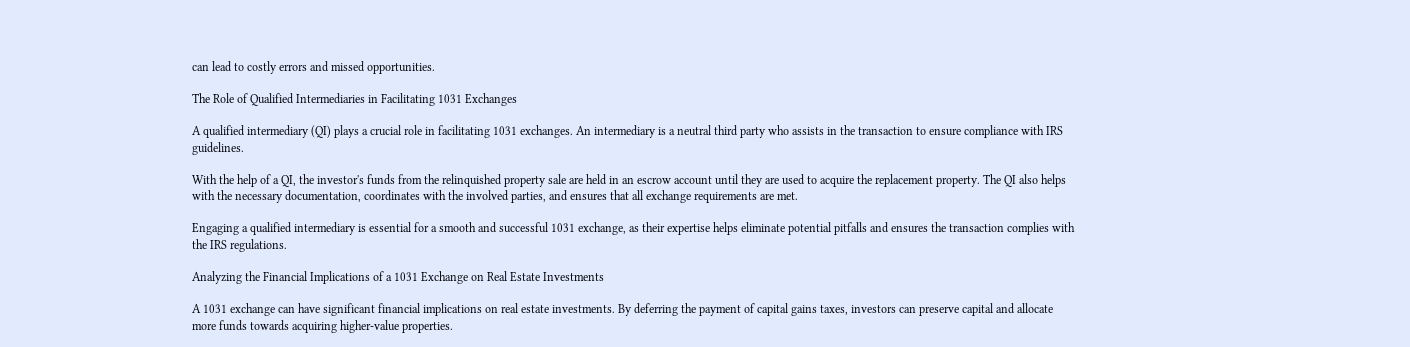can lead to costly errors and missed opportunities.

The Role of Qualified Intermediaries in Facilitating 1031 Exchanges

A qualified intermediary (QI) plays a crucial role in facilitating 1031 exchanges. An intermediary is a neutral third party who assists in the transaction to ensure compliance with IRS guidelines.

With the help of a QI, the investor's funds from the relinquished property sale are held in an escrow account until they are used to acquire the replacement property. The QI also helps with the necessary documentation, coordinates with the involved parties, and ensures that all exchange requirements are met.

Engaging a qualified intermediary is essential for a smooth and successful 1031 exchange, as their expertise helps eliminate potential pitfalls and ensures the transaction complies with the IRS regulations.

Analyzing the Financial Implications of a 1031 Exchange on Real Estate Investments

A 1031 exchange can have significant financial implications on real estate investments. By deferring the payment of capital gains taxes, investors can preserve capital and allocate more funds towards acquiring higher-value properties.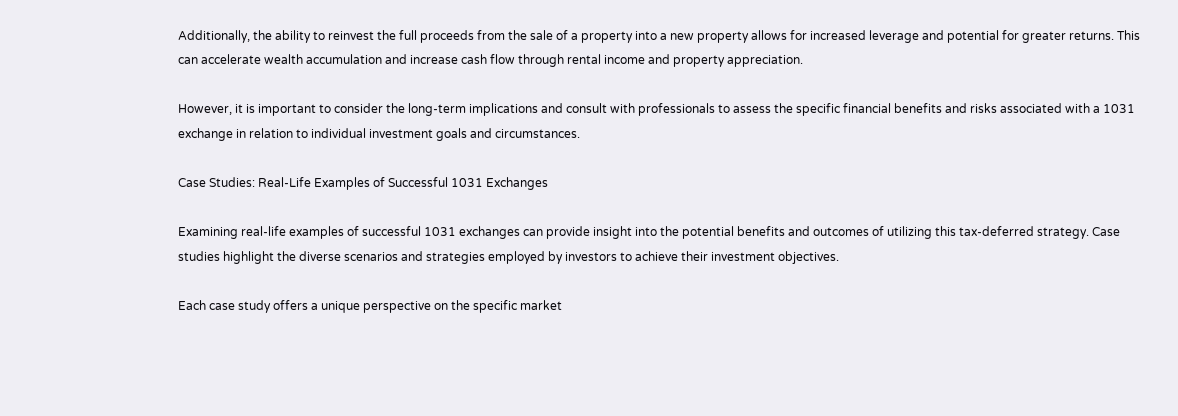Additionally, the ability to reinvest the full proceeds from the sale of a property into a new property allows for increased leverage and potential for greater returns. This can accelerate wealth accumulation and increase cash flow through rental income and property appreciation.

However, it is important to consider the long-term implications and consult with professionals to assess the specific financial benefits and risks associated with a 1031 exchange in relation to individual investment goals and circumstances.

Case Studies: Real-Life Examples of Successful 1031 Exchanges

Examining real-life examples of successful 1031 exchanges can provide insight into the potential benefits and outcomes of utilizing this tax-deferred strategy. Case studies highlight the diverse scenarios and strategies employed by investors to achieve their investment objectives.

Each case study offers a unique perspective on the specific market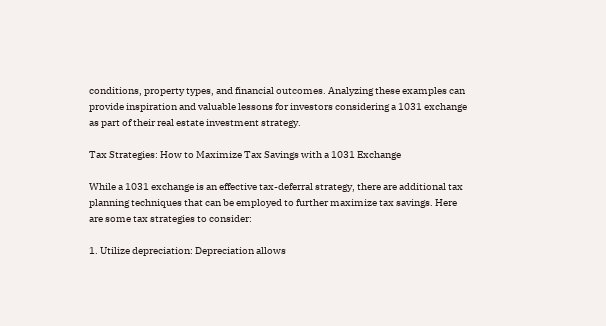conditions, property types, and financial outcomes. Analyzing these examples can provide inspiration and valuable lessons for investors considering a 1031 exchange as part of their real estate investment strategy.

Tax Strategies: How to Maximize Tax Savings with a 1031 Exchange

While a 1031 exchange is an effective tax-deferral strategy, there are additional tax planning techniques that can be employed to further maximize tax savings. Here are some tax strategies to consider:

1. Utilize depreciation: Depreciation allows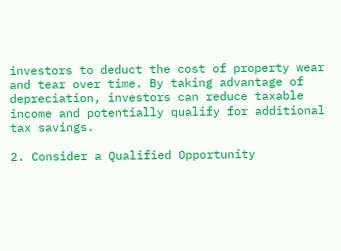investors to deduct the cost of property wear and tear over time. By taking advantage of depreciation, investors can reduce taxable income and potentially qualify for additional tax savings.

2. Consider a Qualified Opportunity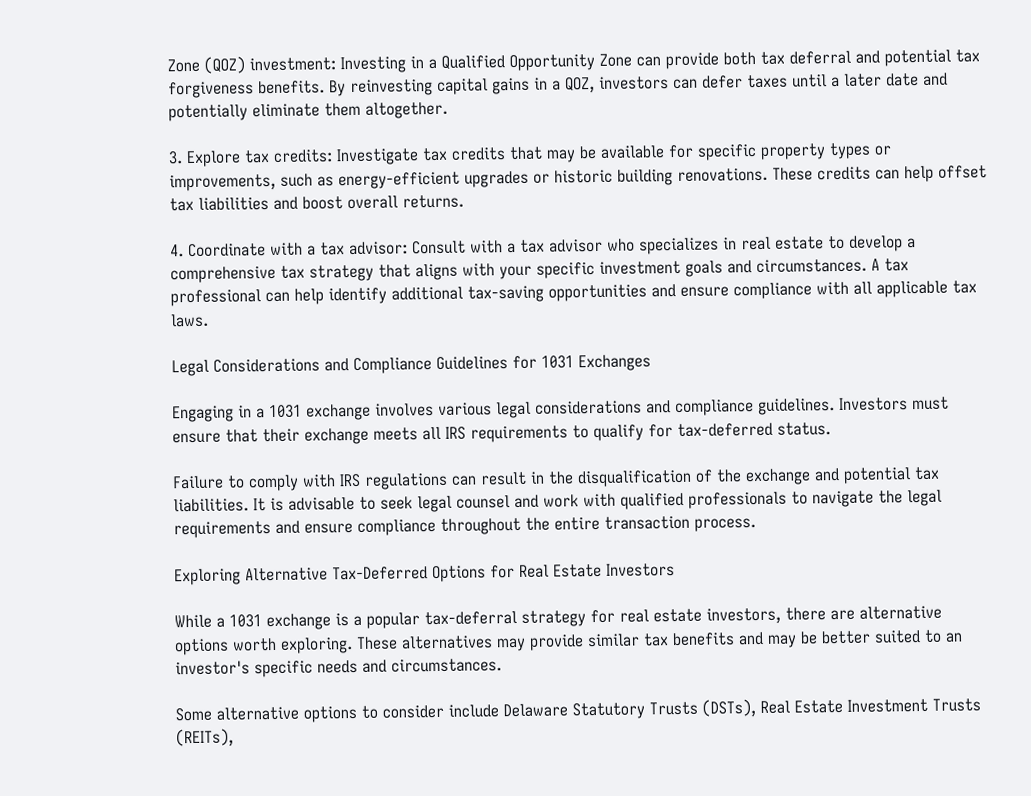Zone (QOZ) investment: Investing in a Qualified Opportunity Zone can provide both tax deferral and potential tax forgiveness benefits. By reinvesting capital gains in a QOZ, investors can defer taxes until a later date and potentially eliminate them altogether.

3. Explore tax credits: Investigate tax credits that may be available for specific property types or improvements, such as energy-efficient upgrades or historic building renovations. These credits can help offset tax liabilities and boost overall returns.

4. Coordinate with a tax advisor: Consult with a tax advisor who specializes in real estate to develop a comprehensive tax strategy that aligns with your specific investment goals and circumstances. A tax professional can help identify additional tax-saving opportunities and ensure compliance with all applicable tax laws.

Legal Considerations and Compliance Guidelines for 1031 Exchanges

Engaging in a 1031 exchange involves various legal considerations and compliance guidelines. Investors must ensure that their exchange meets all IRS requirements to qualify for tax-deferred status.

Failure to comply with IRS regulations can result in the disqualification of the exchange and potential tax liabilities. It is advisable to seek legal counsel and work with qualified professionals to navigate the legal requirements and ensure compliance throughout the entire transaction process.

Exploring Alternative Tax-Deferred Options for Real Estate Investors

While a 1031 exchange is a popular tax-deferral strategy for real estate investors, there are alternative options worth exploring. These alternatives may provide similar tax benefits and may be better suited to an investor's specific needs and circumstances.

Some alternative options to consider include Delaware Statutory Trusts (DSTs), Real Estate Investment Trusts (REITs),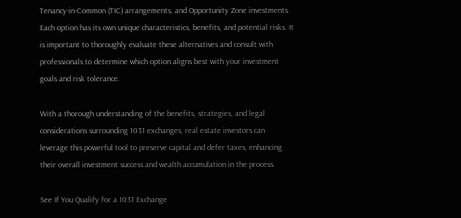Tenancy-in-Common (TIC) arrangements, and Opportunity Zone investments. Each option has its own unique characteristics, benefits, and potential risks. It is important to thoroughly evaluate these alternatives and consult with professionals to determine which option aligns best with your investment goals and risk tolerance.

With a thorough understanding of the benefits, strategies, and legal considerations surrounding 1031 exchanges, real estate investors can leverage this powerful tool to preserve capital and defer taxes, enhancing their overall investment success and wealth accumulation in the process.

See If You Qualify for a 1031 Exchange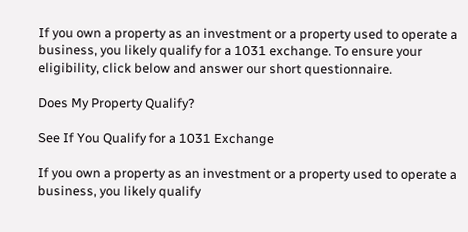If you own a property as an investment or a property used to operate a business, you likely qualify for a 1031 exchange. To ensure your eligibility, click below and answer our short questionnaire.

Does My Property Qualify?

See If You Qualify for a 1031 Exchange

If you own a property as an investment or a property used to operate a business, you likely qualify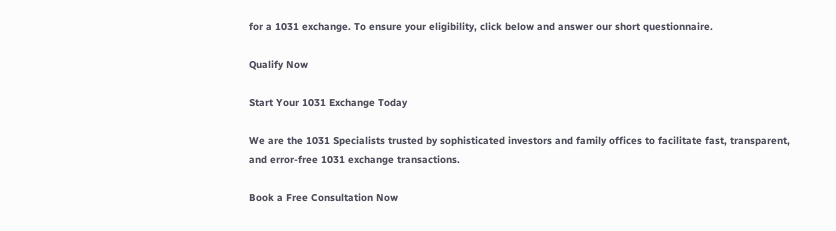for a 1031 exchange. To ensure your eligibility, click below and answer our short questionnaire.

Qualify Now

Start Your 1031 Exchange Today

We are the 1031 Specialists trusted by sophisticated investors and family offices to facilitate fast, transparent, and error-free 1031 exchange transactions.

Book a Free Consultation Now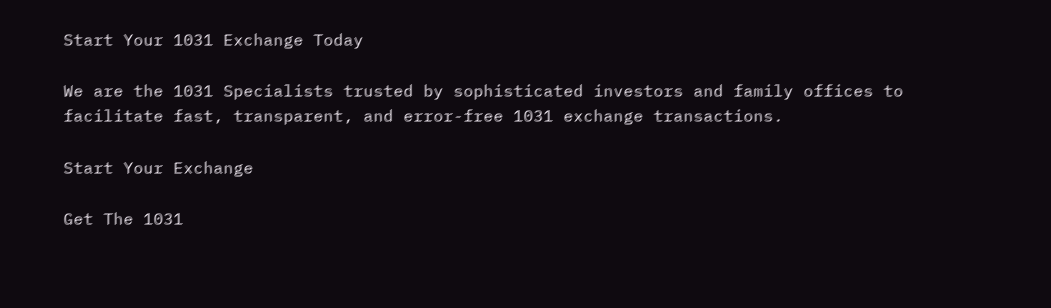Start Your 1031 Exchange Today

We are the 1031 Specialists trusted by sophisticated investors and family offices to facilitate fast, transparent, and error-free 1031 exchange transactions.

Start Your Exchange

Get The 1031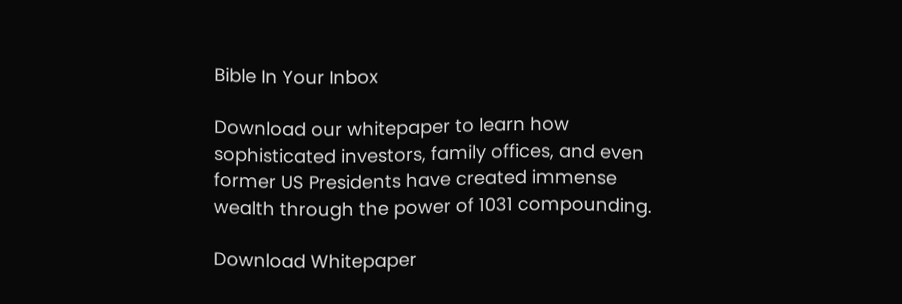Bible In Your Inbox

Download our whitepaper to learn how sophisticated investors, family offices, and even former US Presidents have created immense wealth through the power of 1031 compounding.

Download Whitepaper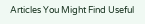Articles You Might Find Useful